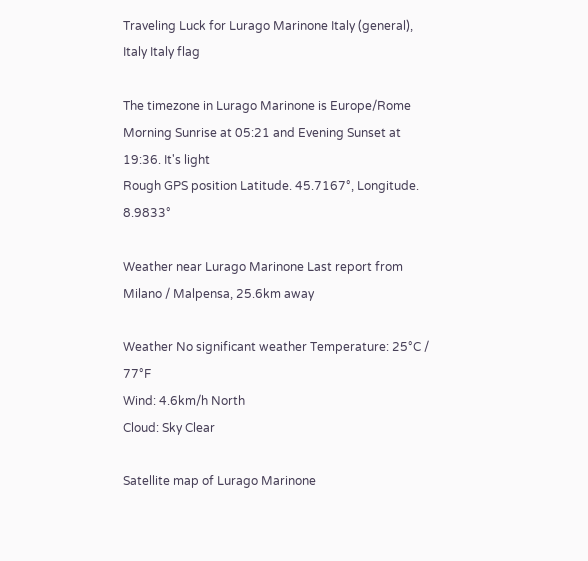Traveling Luck for Lurago Marinone Italy (general), Italy Italy flag

The timezone in Lurago Marinone is Europe/Rome
Morning Sunrise at 05:21 and Evening Sunset at 19:36. It's light
Rough GPS position Latitude. 45.7167°, Longitude. 8.9833°

Weather near Lurago Marinone Last report from Milano / Malpensa, 25.6km away

Weather No significant weather Temperature: 25°C / 77°F
Wind: 4.6km/h North
Cloud: Sky Clear

Satellite map of Lurago Marinone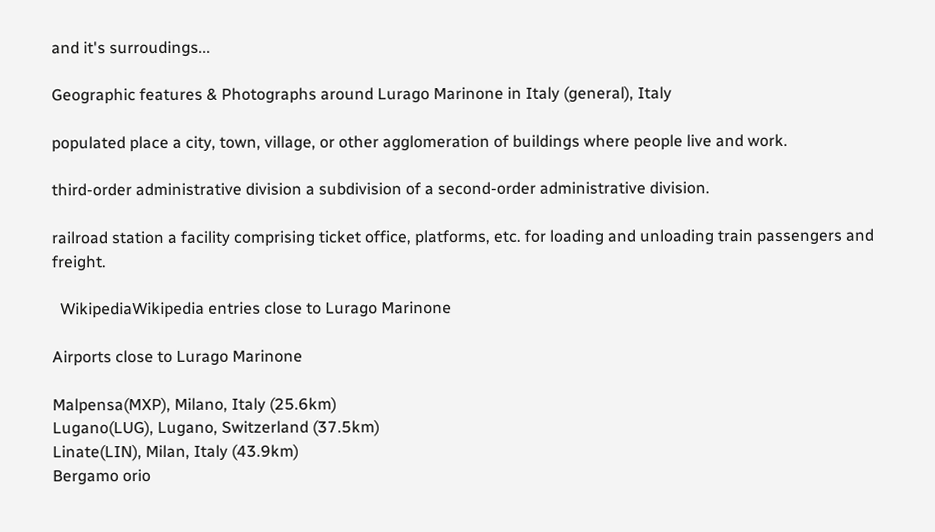and it's surroudings...

Geographic features & Photographs around Lurago Marinone in Italy (general), Italy

populated place a city, town, village, or other agglomeration of buildings where people live and work.

third-order administrative division a subdivision of a second-order administrative division.

railroad station a facility comprising ticket office, platforms, etc. for loading and unloading train passengers and freight.

  WikipediaWikipedia entries close to Lurago Marinone

Airports close to Lurago Marinone

Malpensa(MXP), Milano, Italy (25.6km)
Lugano(LUG), Lugano, Switzerland (37.5km)
Linate(LIN), Milan, Italy (43.9km)
Bergamo orio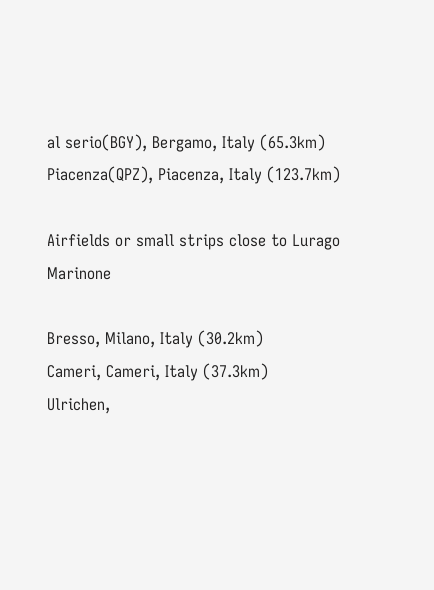al serio(BGY), Bergamo, Italy (65.3km)
Piacenza(QPZ), Piacenza, Italy (123.7km)

Airfields or small strips close to Lurago Marinone

Bresso, Milano, Italy (30.2km)
Cameri, Cameri, Italy (37.3km)
Ulrichen,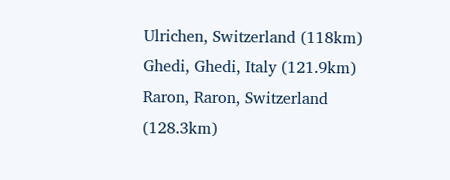Ulrichen, Switzerland (118km)
Ghedi, Ghedi, Italy (121.9km)
Raron, Raron, Switzerland (128.3km)